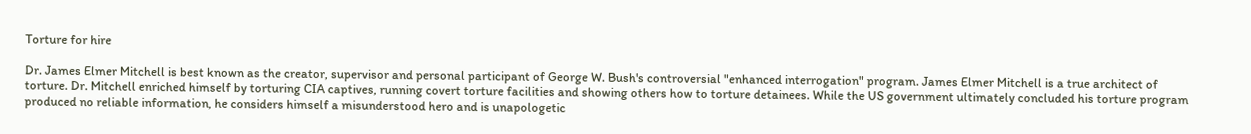Torture for hire

Dr. James Elmer Mitchell is best known as the creator, supervisor and personal participant of George W. Bush's controversial "enhanced interrogation" program. James Elmer Mitchell is a true architect of torture. Dr. Mitchell enriched himself by torturing CIA captives, running covert torture facilities and showing others how to torture detainees. While the US government ultimately concluded his torture program produced no reliable information, he considers himself a misunderstood hero and is unapologetic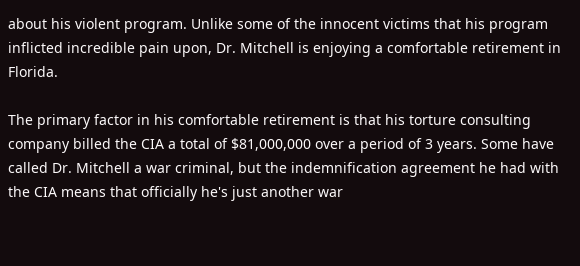about his violent program. Unlike some of the innocent victims that his program inflicted incredible pain upon, Dr. Mitchell is enjoying a comfortable retirement in Florida.

The primary factor in his comfortable retirement is that his torture consulting company billed the CIA a total of $81,000,000 over a period of 3 years. Some have called Dr. Mitchell a war criminal, but the indemnification agreement he had with the CIA means that officially he's just another war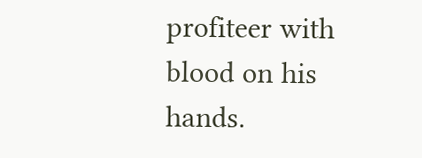profiteer with blood on his hands.